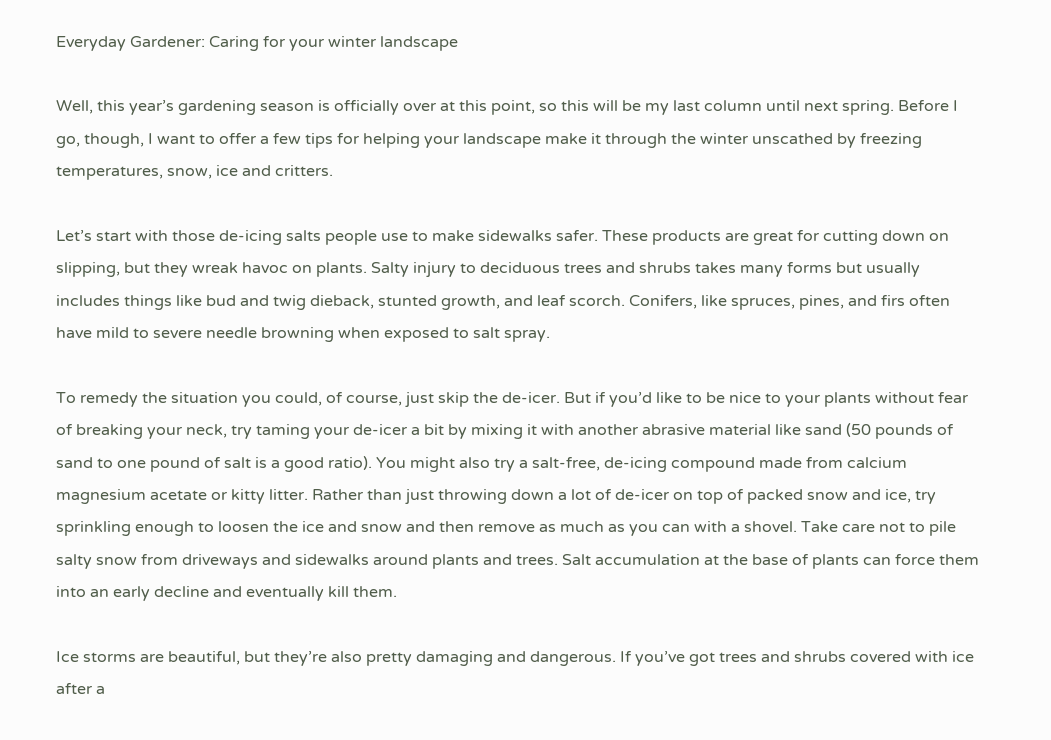Everyday Gardener: Caring for your winter landscape

Well, this year’s gardening season is officially over at this point, so this will be my last column until next spring. Before I go, though, I want to offer a few tips for helping your landscape make it through the winter unscathed by freezing temperatures, snow, ice and critters.

Let’s start with those de-icing salts people use to make sidewalks safer. These products are great for cutting down on slipping, but they wreak havoc on plants. Salty injury to deciduous trees and shrubs takes many forms but usually includes things like bud and twig dieback, stunted growth, and leaf scorch. Conifers, like spruces, pines, and firs often have mild to severe needle browning when exposed to salt spray.

To remedy the situation you could, of course, just skip the de-icer. But if you’d like to be nice to your plants without fear of breaking your neck, try taming your de-icer a bit by mixing it with another abrasive material like sand (50 pounds of sand to one pound of salt is a good ratio). You might also try a salt-free, de-icing compound made from calcium magnesium acetate or kitty litter. Rather than just throwing down a lot of de-icer on top of packed snow and ice, try sprinkling enough to loosen the ice and snow and then remove as much as you can with a shovel. Take care not to pile salty snow from driveways and sidewalks around plants and trees. Salt accumulation at the base of plants can force them into an early decline and eventually kill them.

Ice storms are beautiful, but they’re also pretty damaging and dangerous. If you’ve got trees and shrubs covered with ice after a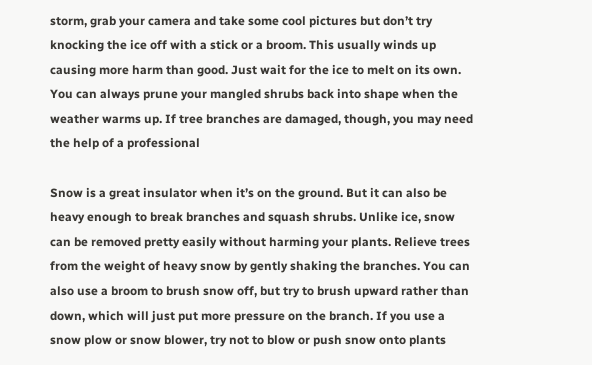storm, grab your camera and take some cool pictures but don’t try knocking the ice off with a stick or a broom. This usually winds up causing more harm than good. Just wait for the ice to melt on its own. You can always prune your mangled shrubs back into shape when the weather warms up. If tree branches are damaged, though, you may need the help of a professional

Snow is a great insulator when it’s on the ground. But it can also be heavy enough to break branches and squash shrubs. Unlike ice, snow can be removed pretty easily without harming your plants. Relieve trees from the weight of heavy snow by gently shaking the branches. You can also use a broom to brush snow off, but try to brush upward rather than down, which will just put more pressure on the branch. If you use a snow plow or snow blower, try not to blow or push snow onto plants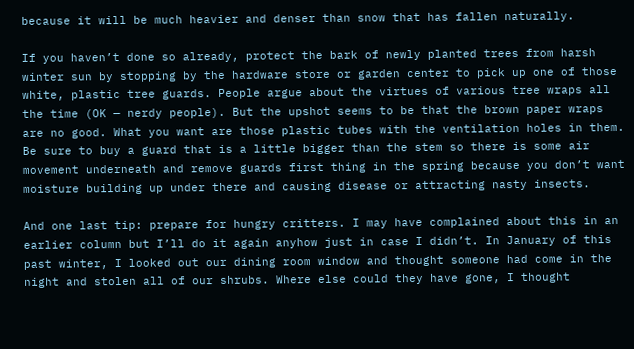because it will be much heavier and denser than snow that has fallen naturally.

If you haven’t done so already, protect the bark of newly planted trees from harsh winter sun by stopping by the hardware store or garden center to pick up one of those white, plastic tree guards. People argue about the virtues of various tree wraps all the time (OK — nerdy people). But the upshot seems to be that the brown paper wraps are no good. What you want are those plastic tubes with the ventilation holes in them. Be sure to buy a guard that is a little bigger than the stem so there is some air movement underneath and remove guards first thing in the spring because you don’t want moisture building up under there and causing disease or attracting nasty insects.

And one last tip: prepare for hungry critters. I may have complained about this in an earlier column but I’ll do it again anyhow just in case I didn’t. In January of this past winter, I looked out our dining room window and thought someone had come in the night and stolen all of our shrubs. Where else could they have gone, I thought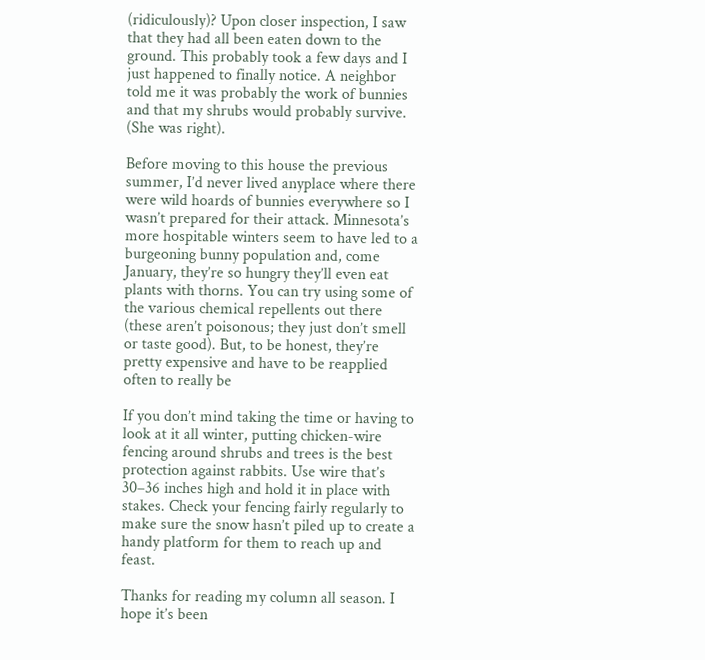(ridiculously)? Upon closer inspection, I saw that they had all been eaten down to the ground. This probably took a few days and I just happened to finally notice. A neighbor told me it was probably the work of bunnies and that my shrubs would probably survive. (She was right).

Before moving to this house the previous summer, I’d never lived anyplace where there were wild hoards of bunnies everywhere so I wasn’t prepared for their attack. Minnesota’s more hospitable winters seem to have led to a burgeoning bunny population and, come January, they’re so hungry they’ll even eat plants with thorns. You can try using some of the various chemical repellents out there (these aren’t poisonous; they just don’t smell or taste good). But, to be honest, they’re pretty expensive and have to be reapplied often to really be

If you don’t mind taking the time or having to look at it all winter, putting chicken-wire fencing around shrubs and trees is the best protection against rabbits. Use wire that’s 30–36 inches high and hold it in place with stakes. Check your fencing fairly regularly to make sure the snow hasn’t piled up to create a handy platform for them to reach up and feast.

Thanks for reading my column all season. I hope it’s been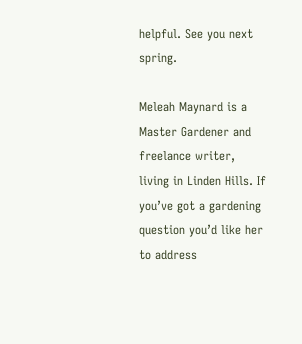helpful. See you next spring.

Meleah Maynard is a Master Gardener and freelance writer, living in Linden Hills. If you’ve got a gardening question you’d like her to address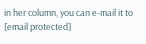in her column, you can e-mail it to [email protected]